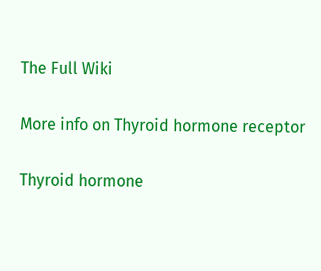The Full Wiki

More info on Thyroid hormone receptor

Thyroid hormone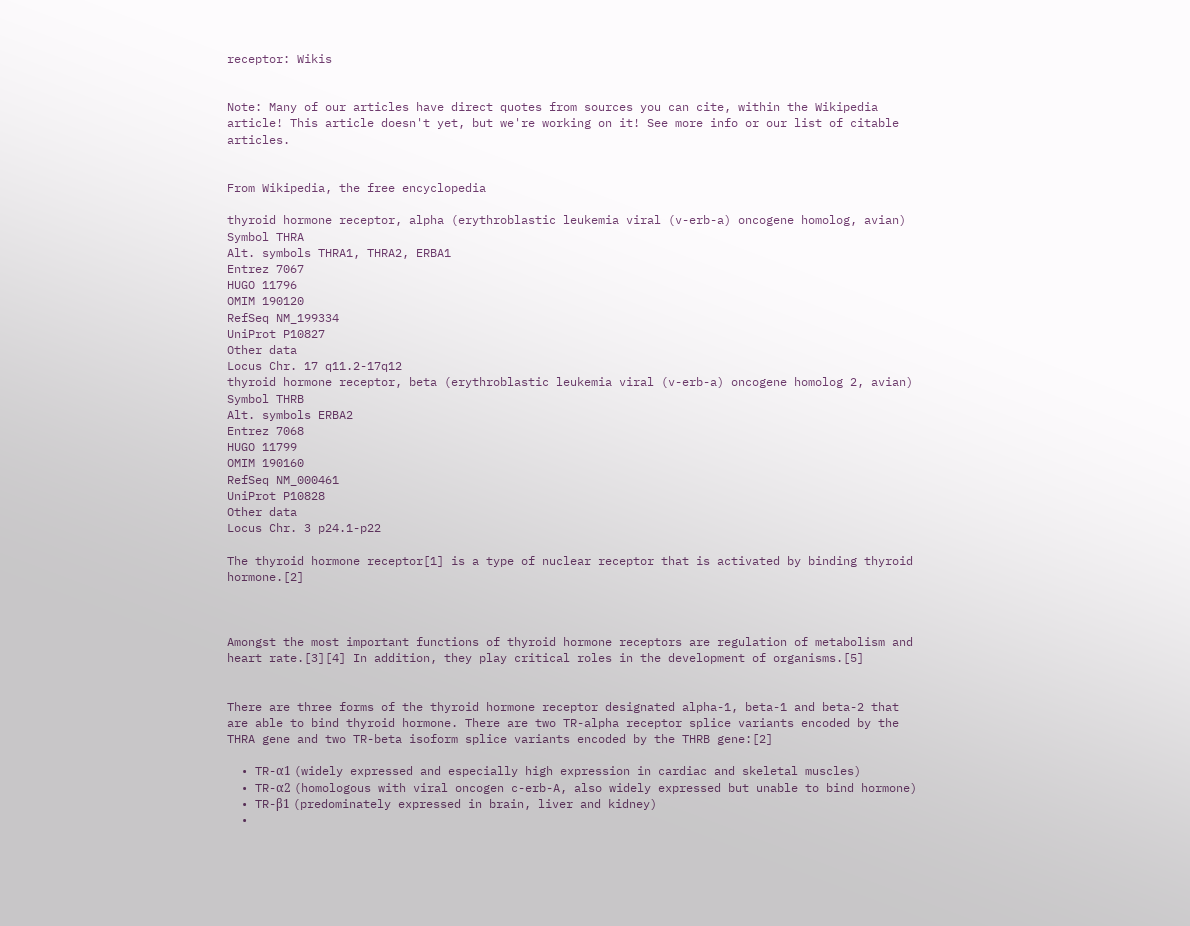receptor: Wikis


Note: Many of our articles have direct quotes from sources you can cite, within the Wikipedia article! This article doesn't yet, but we're working on it! See more info or our list of citable articles.


From Wikipedia, the free encyclopedia

thyroid hormone receptor, alpha (erythroblastic leukemia viral (v-erb-a) oncogene homolog, avian)
Symbol THRA
Alt. symbols THRA1, THRA2, ERBA1
Entrez 7067
HUGO 11796
OMIM 190120
RefSeq NM_199334
UniProt P10827
Other data
Locus Chr. 17 q11.2-17q12
thyroid hormone receptor, beta (erythroblastic leukemia viral (v-erb-a) oncogene homolog 2, avian)
Symbol THRB
Alt. symbols ERBA2
Entrez 7068
HUGO 11799
OMIM 190160
RefSeq NM_000461
UniProt P10828
Other data
Locus Chr. 3 p24.1-p22

The thyroid hormone receptor[1] is a type of nuclear receptor that is activated by binding thyroid hormone.[2]



Amongst the most important functions of thyroid hormone receptors are regulation of metabolism and heart rate.[3][4] In addition, they play critical roles in the development of organisms.[5]


There are three forms of the thyroid hormone receptor designated alpha-1, beta-1 and beta-2 that are able to bind thyroid hormone. There are two TR-alpha receptor splice variants encoded by the THRA gene and two TR-beta isoform splice variants encoded by the THRB gene:[2]

  • TR-α1 (widely expressed and especially high expression in cardiac and skeletal muscles)
  • TR-α2 (homologous with viral oncogen c-erb-A, also widely expressed but unable to bind hormone)
  • TR-β1 (predominately expressed in brain, liver and kidney)
  •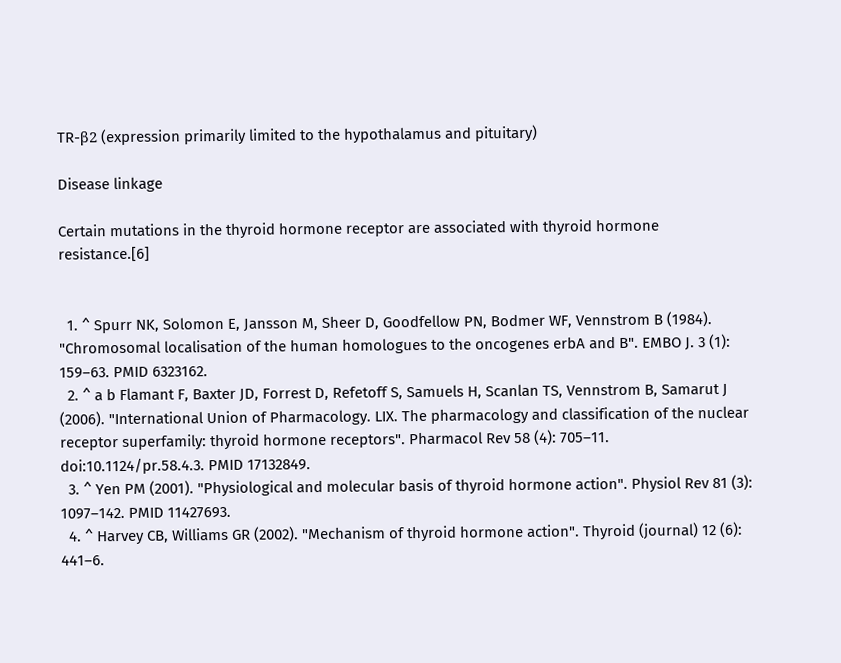TR-β2 (expression primarily limited to the hypothalamus and pituitary)

Disease linkage

Certain mutations in the thyroid hormone receptor are associated with thyroid hormone resistance.[6]


  1. ^ Spurr NK, Solomon E, Jansson M, Sheer D, Goodfellow PN, Bodmer WF, Vennstrom B (1984). "Chromosomal localisation of the human homologues to the oncogenes erbA and B". EMBO J. 3 (1): 159–63. PMID 6323162.
  2. ^ a b Flamant F, Baxter JD, Forrest D, Refetoff S, Samuels H, Scanlan TS, Vennstrom B, Samarut J (2006). "International Union of Pharmacology. LIX. The pharmacology and classification of the nuclear receptor superfamily: thyroid hormone receptors". Pharmacol Rev 58 (4): 705–11. doi:10.1124/pr.58.4.3. PMID 17132849.
  3. ^ Yen PM (2001). "Physiological and molecular basis of thyroid hormone action". Physiol Rev 81 (3): 1097–142. PMID 11427693.
  4. ^ Harvey CB, Williams GR (2002). "Mechanism of thyroid hormone action". Thyroid (journal) 12 (6): 441–6.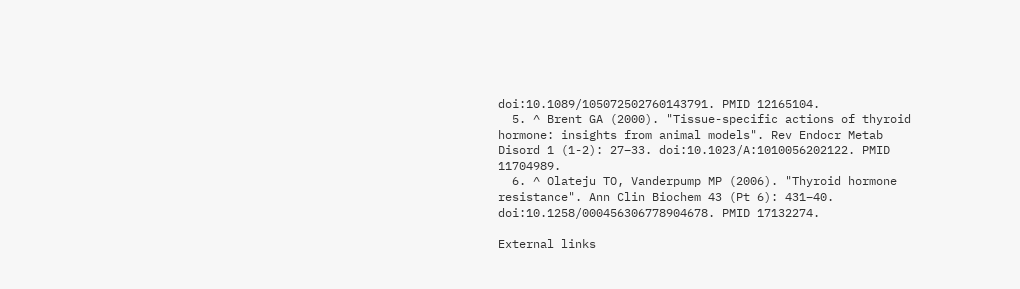doi:10.1089/105072502760143791. PMID 12165104.
  5. ^ Brent GA (2000). "Tissue-specific actions of thyroid hormone: insights from animal models". Rev Endocr Metab Disord 1 (1-2): 27–33. doi:10.1023/A:1010056202122. PMID 11704989.
  6. ^ Olateju TO, Vanderpump MP (2006). "Thyroid hormone resistance". Ann Clin Biochem 43 (Pt 6): 431–40. doi:10.1258/000456306778904678. PMID 17132274.

External links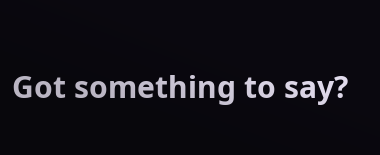Got something to say?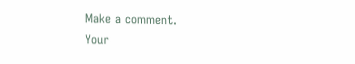Make a comment.
Your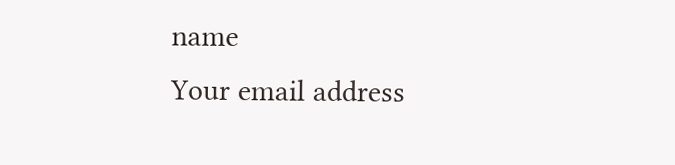name
Your email address